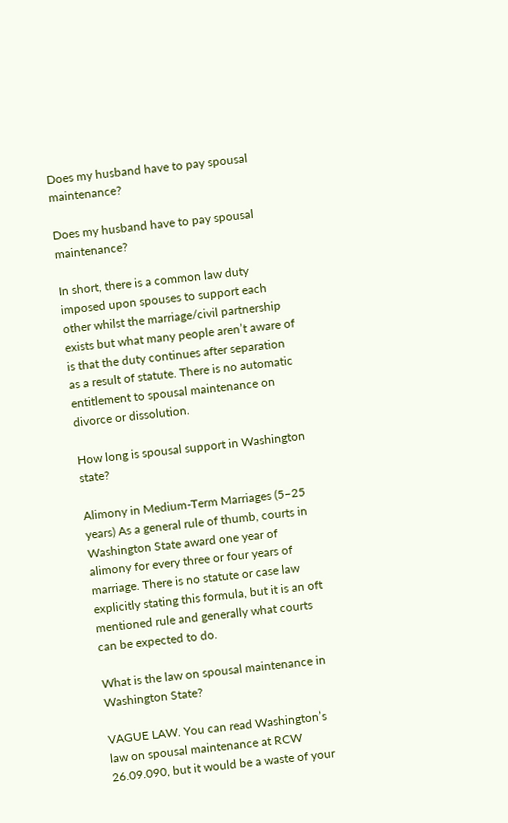Does my husband have to pay spousal maintenance?

Does my husband have to pay spousal maintenance?

In short, there is a common law duty imposed upon spouses to support each other whilst the marriage/civil partnership exists but what many people aren’t aware of is that the duty continues after separation as a result of statute. There is no automatic entitlement to spousal maintenance on divorce or dissolution.

How long is spousal support in Washington state?

Alimony in Medium-Term Marriages (5–25 years) As a general rule of thumb, courts in Washington State award one year of alimony for every three or four years of marriage. There is no statute or case law explicitly stating this formula, but it is an oft mentioned rule and generally what courts can be expected to do.

What is the law on spousal maintenance in Washington State?

VAGUE LAW. You can read Washington’s law on spousal maintenance at RCW 26.09.090, but it would be a waste of your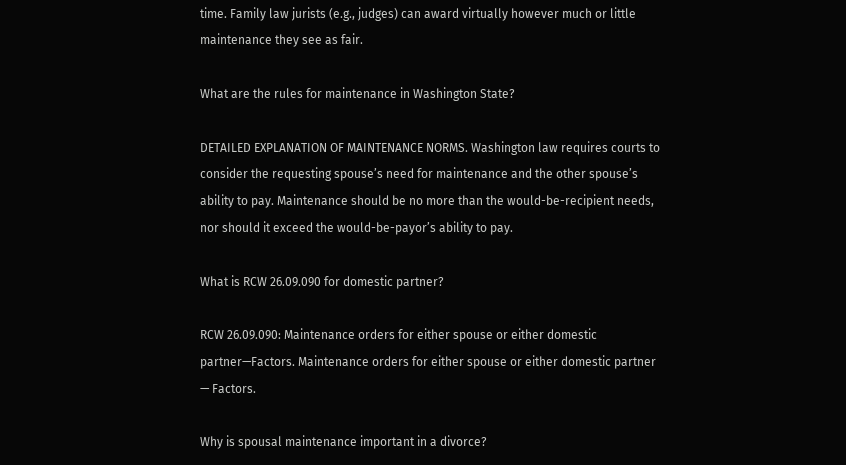time. Family law jurists (e.g., judges) can award virtually however much or little maintenance they see as fair.

What are the rules for maintenance in Washington State?

DETAILED EXPLANATION OF MAINTENANCE NORMS. Washington law requires courts to consider the requesting spouse’s need for maintenance and the other spouse’s ability to pay. Maintenance should be no more than the would-be-recipient needs, nor should it exceed the would-be-payor’s ability to pay.

What is RCW 26.09.090 for domestic partner?

RCW 26.09.090: Maintenance orders for either spouse or either domestic partner—Factors. Maintenance orders for either spouse or either domestic partner — Factors.

Why is spousal maintenance important in a divorce?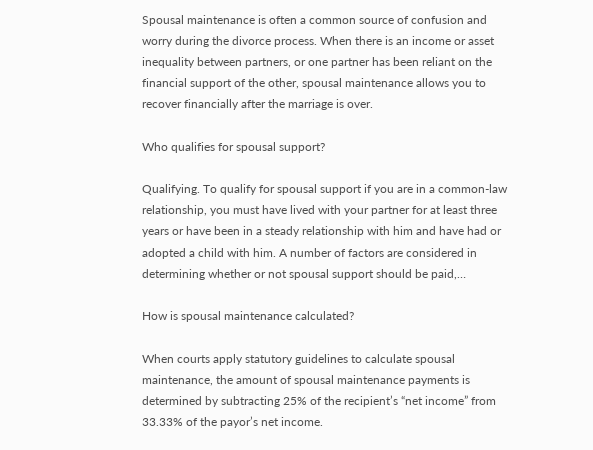Spousal maintenance is often a common source of confusion and worry during the divorce process. When there is an income or asset inequality between partners, or one partner has been reliant on the financial support of the other, spousal maintenance allows you to recover financially after the marriage is over.

Who qualifies for spousal support?

Qualifying. To qualify for spousal support if you are in a common-law relationship, you must have lived with your partner for at least three years or have been in a steady relationship with him and have had or adopted a child with him. A number of factors are considered in determining whether or not spousal support should be paid,…

How is spousal maintenance calculated?

When courts apply statutory guidelines to calculate spousal maintenance, the amount of spousal maintenance payments is determined by subtracting 25% of the recipient’s “net income” from 33.33% of the payor’s net income.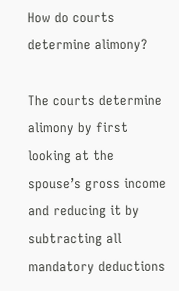How do courts determine alimony?

The courts determine alimony by first looking at the spouse’s gross income and reducing it by subtracting all mandatory deductions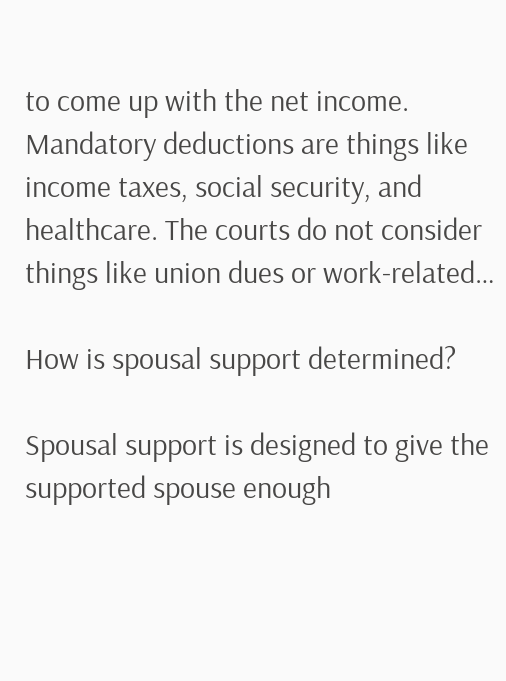to come up with the net income. Mandatory deductions are things like income taxes, social security, and healthcare. The courts do not consider things like union dues or work-related…

How is spousal support determined?

Spousal support is designed to give the supported spouse enough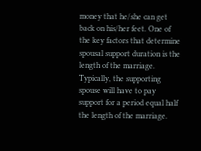money that he/she can get back on his/her feet. One of the key factors that determine spousal support duration is the length of the marriage. Typically, the supporting spouse will have to pay support for a period equal half the length of the marriage.